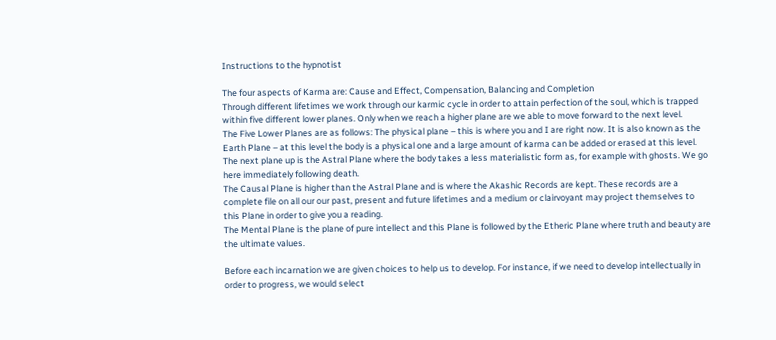Instructions to the hypnotist

The four aspects of Karma are: Cause and Effect, Compensation, Balancing and Completion
Through different lifetimes we work through our karmic cycle in order to attain perfection of the soul, which is trapped within five different lower planes. Only when we reach a higher plane are we able to move forward to the next level.
The Five Lower Planes are as follows: The physical plane – this is where you and I are right now. It is also known as the Earth Plane – at this level the body is a physical one and a large amount of karma can be added or erased at this level.
The next plane up is the Astral Plane where the body takes a less materialistic form as, for example with ghosts. We go here immediately following death.
The Causal Plane is higher than the Astral Plane and is where the Akashic Records are kept. These records are a complete file on all our our past, present and future lifetimes and a medium or clairvoyant may project themselves to this Plane in order to give you a reading.
The Mental Plane is the plane of pure intellect and this Plane is followed by the Etheric Plane where truth and beauty are the ultimate values.

Before each incarnation we are given choices to help us to develop. For instance, if we need to develop intellectually in order to progress, we would select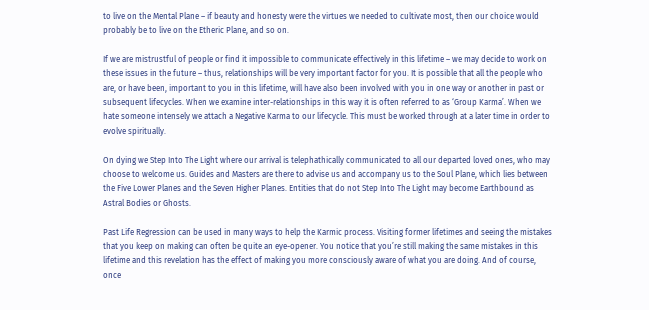to live on the Mental Plane – if beauty and honesty were the virtues we needed to cultivate most, then our choice would probably be to live on the Etheric Plane, and so on.

If we are mistrustful of people or find it impossible to communicate effectively in this lifetime – we may decide to work on these issues in the future – thus, relationships will be very important factor for you. It is possible that all the people who are, or have been, important to you in this lifetime, will have also been involved with you in one way or another in past or subsequent lifecycles. When we examine inter-relationships in this way it is often referred to as ‘Group Karma’. When we hate someone intensely we attach a Negative Karma to our lifecycle. This must be worked through at a later time in order to evolve spiritually.

On dying we Step Into The Light where our arrival is telephathically communicated to all our departed loved ones, who may choose to welcome us. Guides and Masters are there to advise us and accompany us to the Soul Plane, which lies between the Five Lower Planes and the Seven Higher Planes. Entities that do not Step Into The Light may become Earthbound as Astral Bodies or Ghosts.

Past Life Regression can be used in many ways to help the Karmic process. Visiting former lifetimes and seeing the mistakes that you keep on making can often be quite an eye-opener. You notice that you’re still making the same mistakes in this lifetime and this revelation has the effect of making you more consciously aware of what you are doing. And of course, once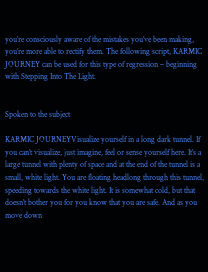you’re consciously aware of the mistakes you’ve been making, you’re more able to rectify them. The following script, KARMIC JOURNEY can be used for this type of regression – beginning with Stepping Into The Light.


Spoken to the subject

KARMIC JOURNEYVisualize yourself in a long dark tunnel. If you can’t visualize, just imagine, feel or sense yourself here. It’s a large tunnel with plenty of space and at the end of the tunnel is a small, white light. You are floating headlong through this tunnel, speeding towards the white light. It is somewhat cold, but that doesn’t bother you for you know that you are safe. And as you move down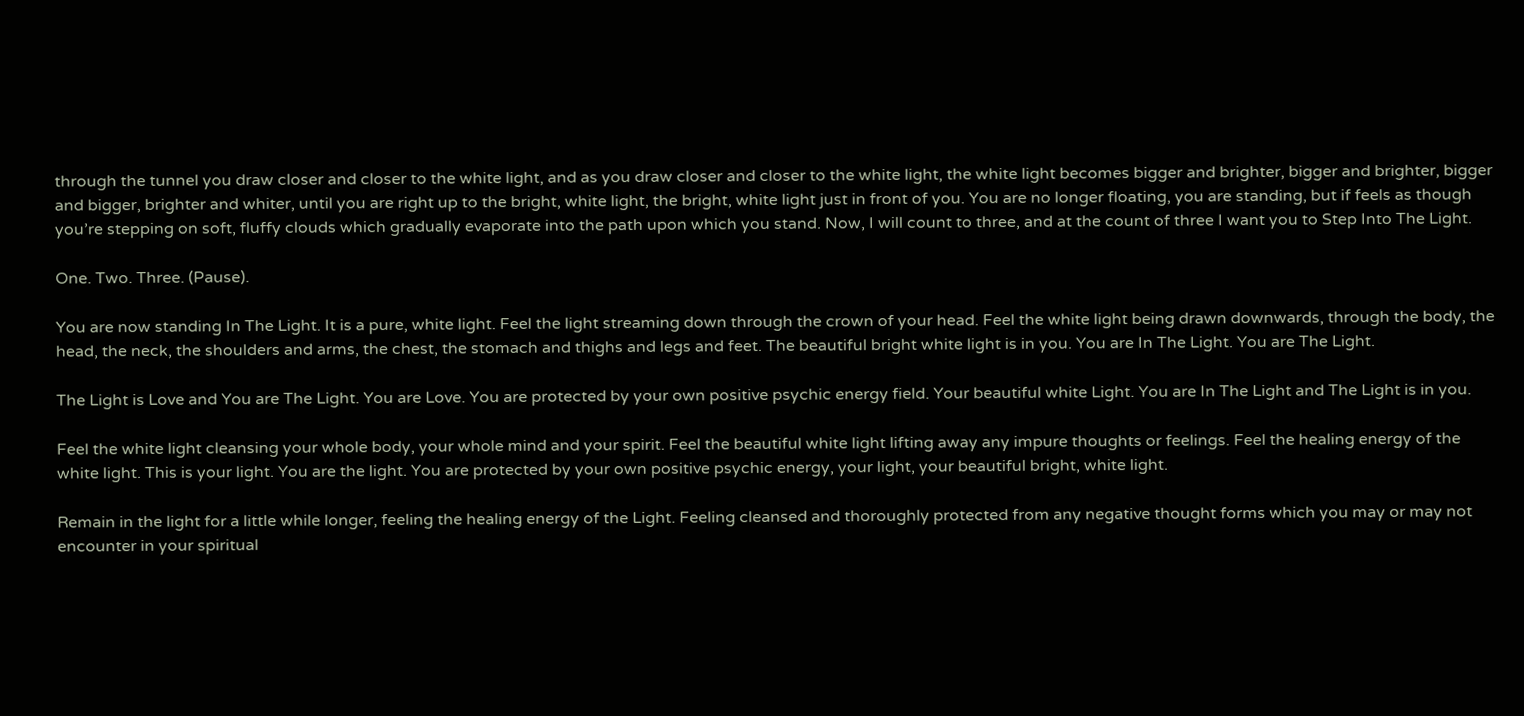through the tunnel you draw closer and closer to the white light, and as you draw closer and closer to the white light, the white light becomes bigger and brighter, bigger and brighter, bigger and bigger, brighter and whiter, until you are right up to the bright, white light, the bright, white light just in front of you. You are no longer floating, you are standing, but if feels as though you’re stepping on soft, fluffy clouds which gradually evaporate into the path upon which you stand. Now, I will count to three, and at the count of three I want you to Step Into The Light.

One. Two. Three. (Pause).

You are now standing In The Light. It is a pure, white light. Feel the light streaming down through the crown of your head. Feel the white light being drawn downwards, through the body, the head, the neck, the shoulders and arms, the chest, the stomach and thighs and legs and feet. The beautiful bright white light is in you. You are In The Light. You are The Light.

The Light is Love and You are The Light. You are Love. You are protected by your own positive psychic energy field. Your beautiful white Light. You are In The Light and The Light is in you.

Feel the white light cleansing your whole body, your whole mind and your spirit. Feel the beautiful white light lifting away any impure thoughts or feelings. Feel the healing energy of the white light. This is your light. You are the light. You are protected by your own positive psychic energy, your light, your beautiful bright, white light.

Remain in the light for a little while longer, feeling the healing energy of the Light. Feeling cleansed and thoroughly protected from any negative thought forms which you may or may not encounter in your spiritual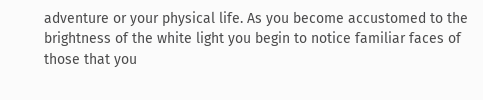adventure or your physical life. As you become accustomed to the brightness of the white light you begin to notice familiar faces of those that you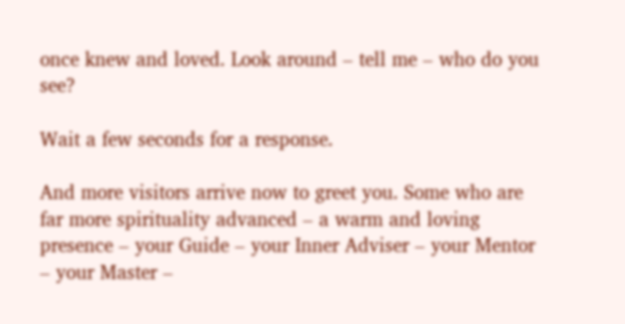once knew and loved. Look around – tell me – who do you see?

Wait a few seconds for a response.

And more visitors arrive now to greet you. Some who are far more spirituality advanced – a warm and loving presence – your Guide – your Inner Adviser – your Mentor – your Master –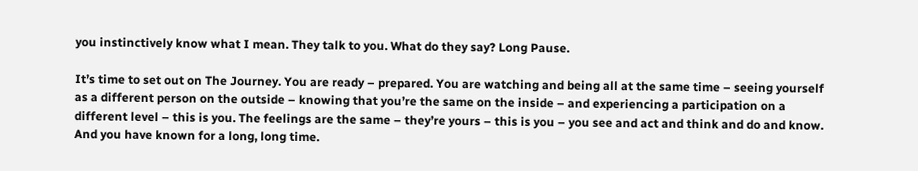you instinctively know what I mean. They talk to you. What do they say? Long Pause.

It’s time to set out on The Journey. You are ready – prepared. You are watching and being all at the same time – seeing yourself as a different person on the outside – knowing that you’re the same on the inside – and experiencing a participation on a different level – this is you. The feelings are the same – they’re yours – this is you – you see and act and think and do and know. And you have known for a long, long time.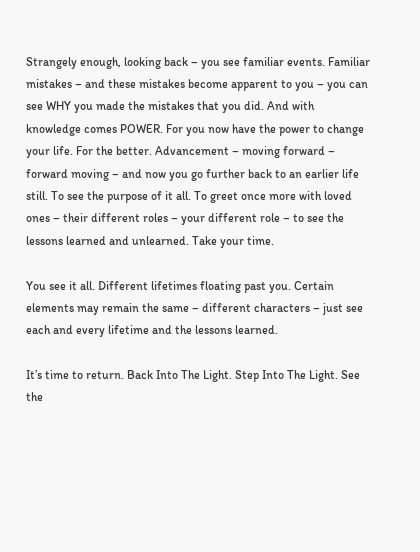Strangely enough, looking back – you see familiar events. Familiar mistakes – and these mistakes become apparent to you – you can see WHY you made the mistakes that you did. And with knowledge comes POWER. For you now have the power to change your life. For the better. Advancement – moving forward – forward moving – and now you go further back to an earlier life still. To see the purpose of it all. To greet once more with loved ones – their different roles – your different role – to see the lessons learned and unlearned. Take your time.

You see it all. Different lifetimes floating past you. Certain elements may remain the same – different characters – just see each and every lifetime and the lessons learned.

It’s time to return. Back Into The Light. Step Into The Light. See the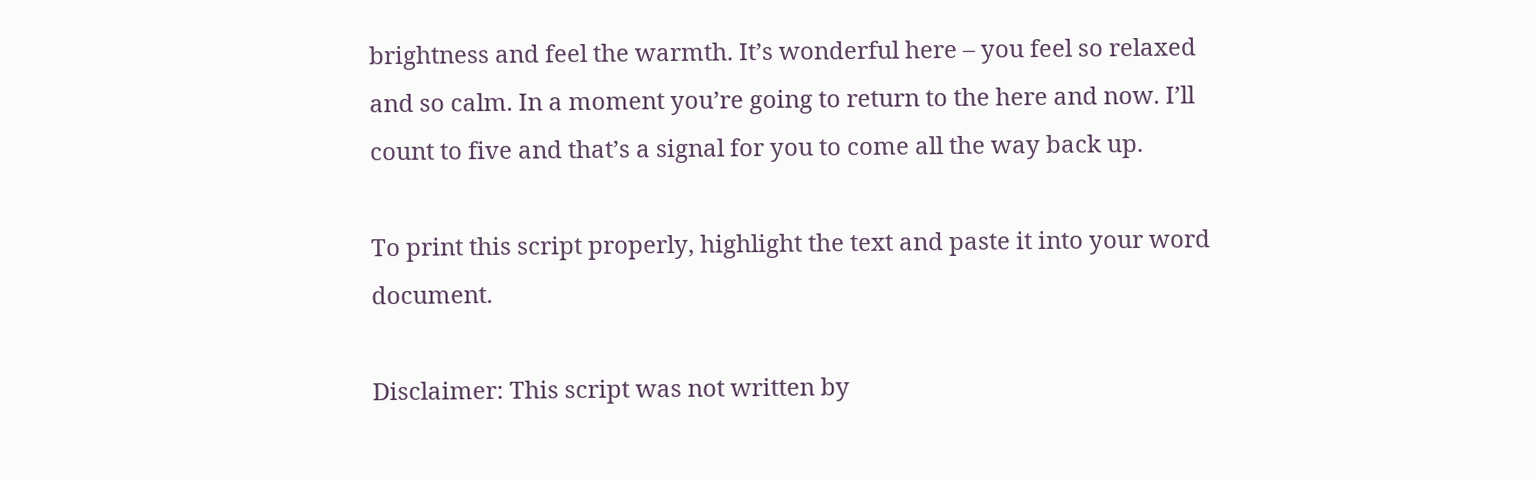brightness and feel the warmth. It’s wonderful here – you feel so relaxed and so calm. In a moment you’re going to return to the here and now. I’ll count to five and that’s a signal for you to come all the way back up.

To print this script properly, highlight the text and paste it into your word document.

Disclaimer: This script was not written by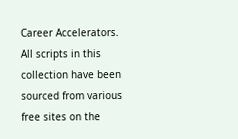Career Accelerators. All scripts in this collection have been sourced from various free sites on the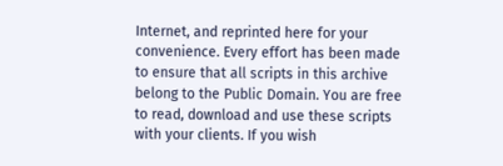Internet, and reprinted here for your convenience. Every effort has been made to ensure that all scripts in this archive belong to the Public Domain. You are free to read, download and use these scripts with your clients. If you wish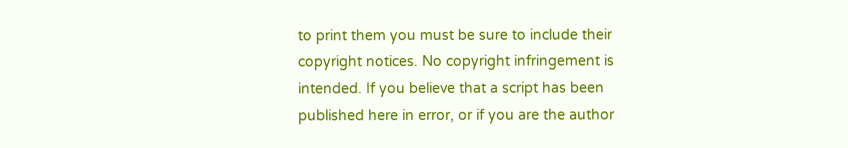to print them you must be sure to include their copyright notices. No copyright infringement is intended. If you believe that a script has been published here in error, or if you are the author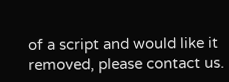of a script and would like it removed, please contact us.